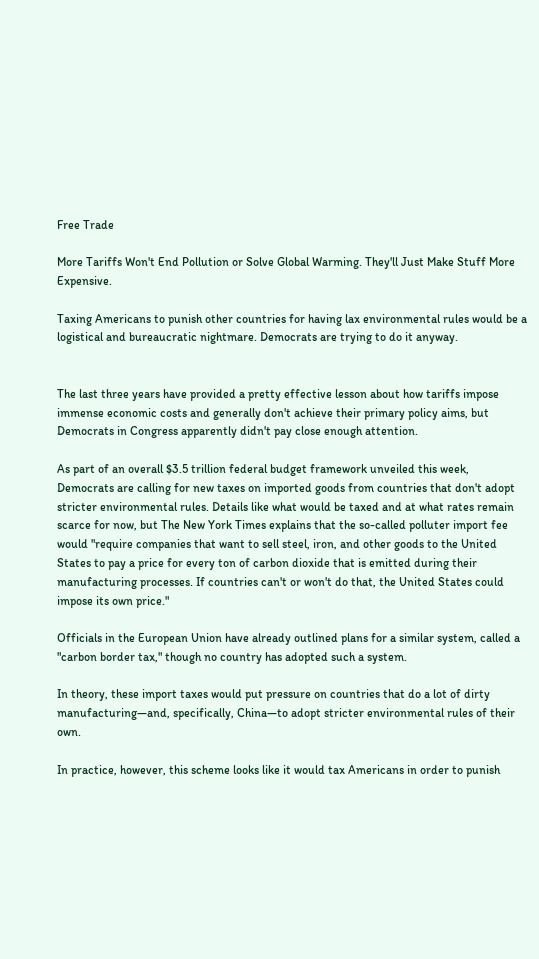Free Trade

More Tariffs Won't End Pollution or Solve Global Warming. They'll Just Make Stuff More Expensive.

Taxing Americans to punish other countries for having lax environmental rules would be a logistical and bureaucratic nightmare. Democrats are trying to do it anyway.


The last three years have provided a pretty effective lesson about how tariffs impose immense economic costs and generally don't achieve their primary policy aims, but Democrats in Congress apparently didn't pay close enough attention.

As part of an overall $3.5 trillion federal budget framework unveiled this week, Democrats are calling for new taxes on imported goods from countries that don't adopt stricter environmental rules. Details like what would be taxed and at what rates remain scarce for now, but The New York Times explains that the so-called polluter import fee would "require companies that want to sell steel, iron, and other goods to the United States to pay a price for every ton of carbon dioxide that is emitted during their manufacturing processes. If countries can't or won't do that, the United States could impose its own price."

Officials in the European Union have already outlined plans for a similar system, called a "carbon border tax," though no country has adopted such a system.

In theory, these import taxes would put pressure on countries that do a lot of dirty manufacturing—and, specifically, China—to adopt stricter environmental rules of their own.

In practice, however, this scheme looks like it would tax Americans in order to punish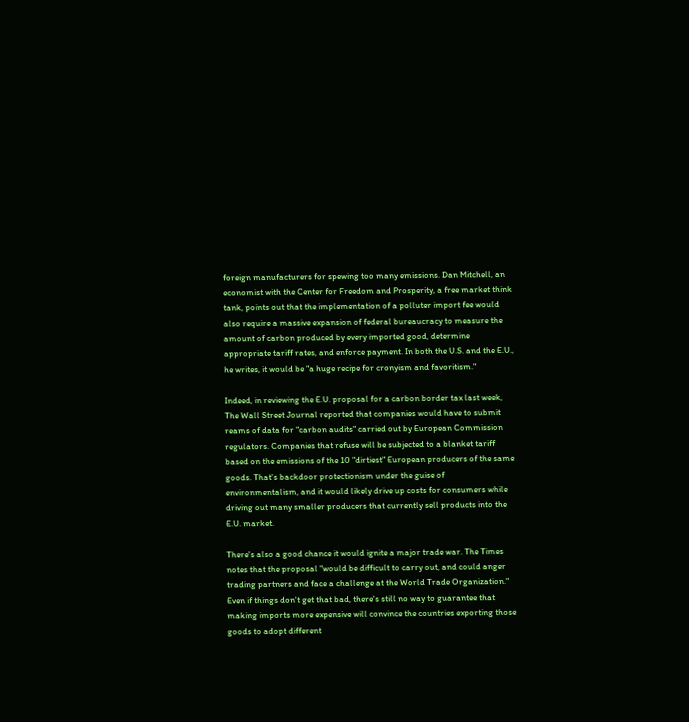foreign manufacturers for spewing too many emissions. Dan Mitchell, an economist with the Center for Freedom and Prosperity, a free market think tank, points out that the implementation of a polluter import fee would also require a massive expansion of federal bureaucracy to measure the amount of carbon produced by every imported good, determine appropriate tariff rates, and enforce payment. In both the U.S. and the E.U., he writes, it would be "a huge recipe for cronyism and favoritism."

Indeed, in reviewing the E.U. proposal for a carbon border tax last week, The Wall Street Journal reported that companies would have to submit reams of data for "carbon audits" carried out by European Commission regulators. Companies that refuse will be subjected to a blanket tariff based on the emissions of the 10 "dirtiest" European producers of the same goods. That's backdoor protectionism under the guise of environmentalism, and it would likely drive up costs for consumers while driving out many smaller producers that currently sell products into the E.U. market.

There's also a good chance it would ignite a major trade war. The Times notes that the proposal "would be difficult to carry out, and could anger trading partners and face a challenge at the World Trade Organization." Even if things don't get that bad, there's still no way to guarantee that making imports more expensive will convince the countries exporting those goods to adopt different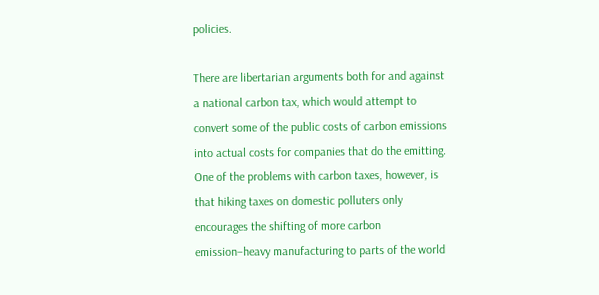policies.

There are libertarian arguments both for and against a national carbon tax, which would attempt to convert some of the public costs of carbon emissions into actual costs for companies that do the emitting. One of the problems with carbon taxes, however, is that hiking taxes on domestic polluters only encourages the shifting of more carbon emission–heavy manufacturing to parts of the world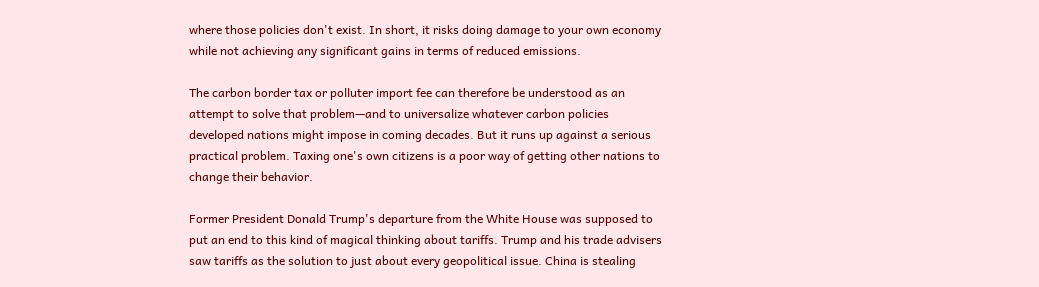where those policies don't exist. In short, it risks doing damage to your own economy while not achieving any significant gains in terms of reduced emissions.

The carbon border tax or polluter import fee can therefore be understood as an attempt to solve that problem—and to universalize whatever carbon policies developed nations might impose in coming decades. But it runs up against a serious practical problem. Taxing one's own citizens is a poor way of getting other nations to change their behavior.

Former President Donald Trump's departure from the White House was supposed to put an end to this kind of magical thinking about tariffs. Trump and his trade advisers saw tariffs as the solution to just about every geopolitical issue. China is stealing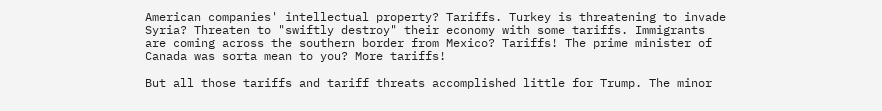American companies' intellectual property? Tariffs. Turkey is threatening to invade Syria? Threaten to "swiftly destroy" their economy with some tariffs. Immigrants are coming across the southern border from Mexico? Tariffs! The prime minister of Canada was sorta mean to you? More tariffs!

But all those tariffs and tariff threats accomplished little for Trump. The minor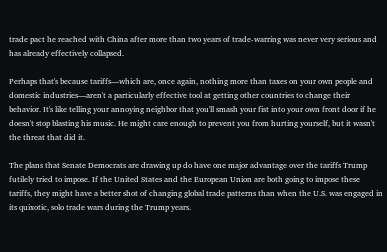trade pact he reached with China after more than two years of trade-warring was never very serious and has already effectively collapsed.

Perhaps that's because tariffs—which are, once again, nothing more than taxes on your own people and domestic industries—aren't a particularly effective tool at getting other countries to change their behavior. It's like telling your annoying neighbor that you'll smash your fist into your own front door if he doesn't stop blasting his music. He might care enough to prevent you from hurting yourself, but it wasn't the threat that did it.

The plans that Senate Democrats are drawing up do have one major advantage over the tariffs Trump futilely tried to impose. If the United States and the European Union are both going to impose these tariffs, they might have a better shot of changing global trade patterns than when the U.S. was engaged in its quixotic, solo trade wars during the Trump years.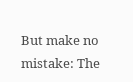But make no mistake: The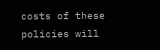costs of these policies will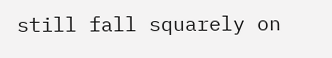still fall squarely on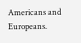Americans and Europeans.